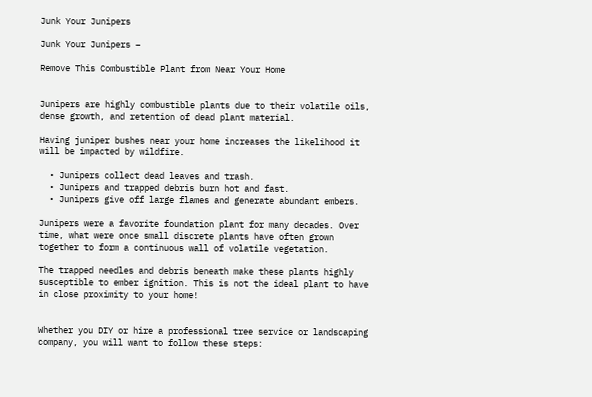Junk Your Junipers

Junk Your Junipers –

Remove This Combustible Plant from Near Your Home


Junipers are highly combustible plants due to their volatile oils, dense growth, and retention of dead plant material.

Having juniper bushes near your home increases the likelihood it will be impacted by wildfire.

  • Junipers collect dead leaves and trash.
  • Junipers and trapped debris burn hot and fast.
  • Junipers give off large flames and generate abundant embers.

Junipers were a favorite foundation plant for many decades. Over time, what were once small discrete plants have often grown together to form a continuous wall of volatile vegetation.

The trapped needles and debris beneath make these plants highly susceptible to ember ignition. This is not the ideal plant to have in close proximity to your home!


Whether you DIY or hire a professional tree service or landscaping company, you will want to follow these steps: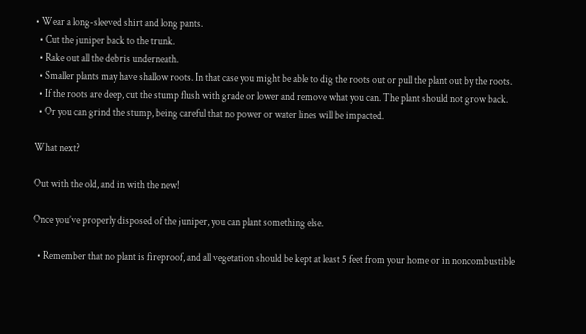• Wear a long-sleeved shirt and long pants.
  • Cut the juniper back to the trunk.
  • Rake out all the debris underneath.
  • Smaller plants may have shallow roots. In that case you might be able to dig the roots out or pull the plant out by the roots.
  • If the roots are deep, cut the stump flush with grade or lower and remove what you can. The plant should not grow back.
  • Or you can grind the stump, being careful that no power or water lines will be impacted.

What next?

Out with the old, and in with the new!

Once you’ve properly disposed of the juniper, you can plant something else.

  • Remember that no plant is fireproof, and all vegetation should be kept at least 5 feet from your home or in noncombustible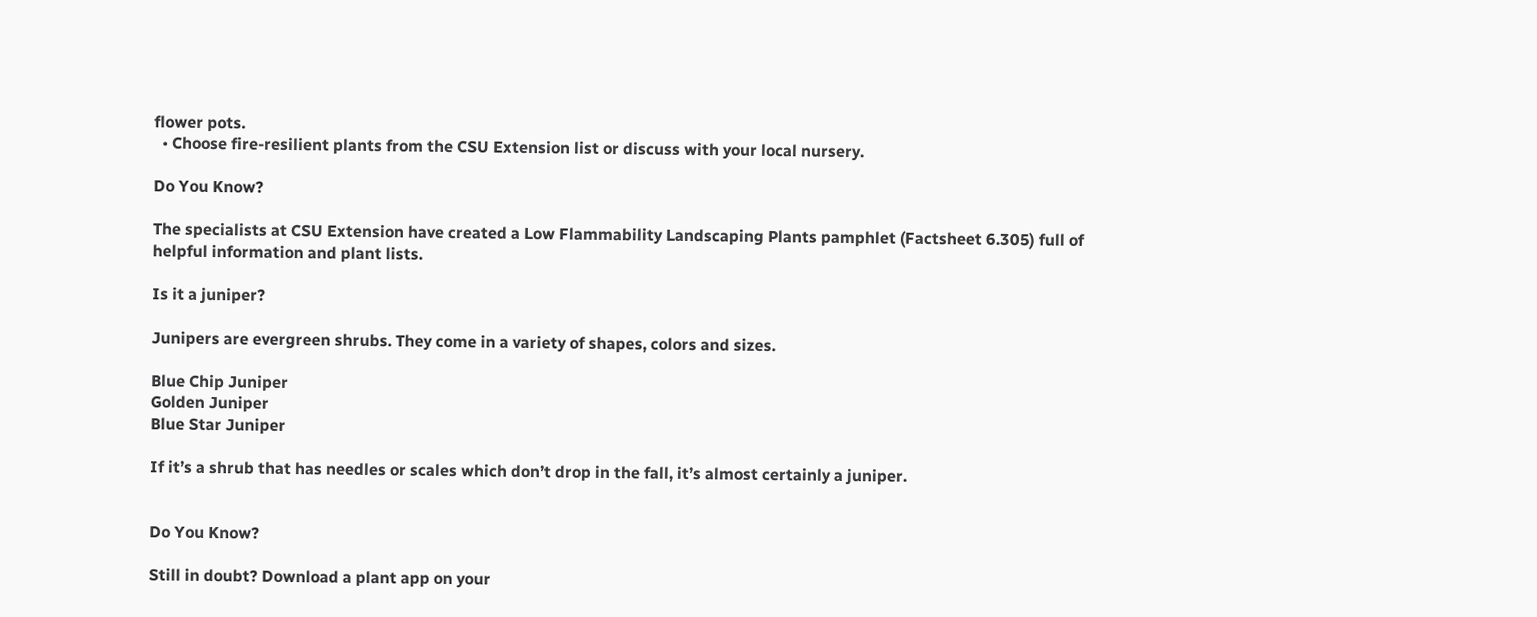flower pots.
  • Choose fire-resilient plants from the CSU Extension list or discuss with your local nursery.

Do You Know?

The specialists at CSU Extension have created a Low Flammability Landscaping Plants pamphlet (Factsheet 6.305) full of helpful information and plant lists.

Is it a juniper?

Junipers are evergreen shrubs. They come in a variety of shapes, colors and sizes.

Blue Chip Juniper
Golden Juniper
Blue Star Juniper

If it’s a shrub that has needles or scales which don’t drop in the fall, it’s almost certainly a juniper.


Do You Know?

Still in doubt? Download a plant app on your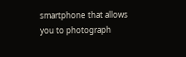smartphone that allows you to photograph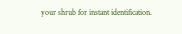your shrub for instant identification.